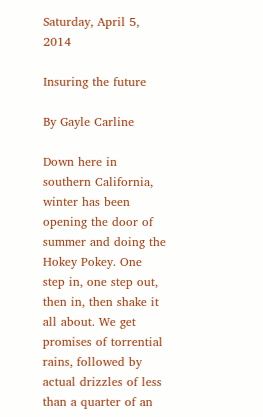Saturday, April 5, 2014

Insuring the future

By Gayle Carline

Down here in southern California, winter has been opening the door of summer and doing the Hokey Pokey. One step in, one step out, then in, then shake it all about. We get promises of torrential rains, followed by actual drizzles of less than a quarter of an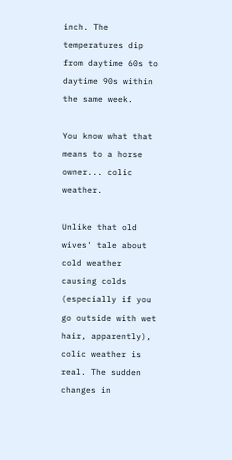inch. The temperatures dip from daytime 60s to daytime 90s within the same week.

You know what that means to a horse owner... colic weather.

Unlike that old wives' tale about cold weather causing colds (especially if you go outside with wet hair, apparently), colic weather is real. The sudden changes in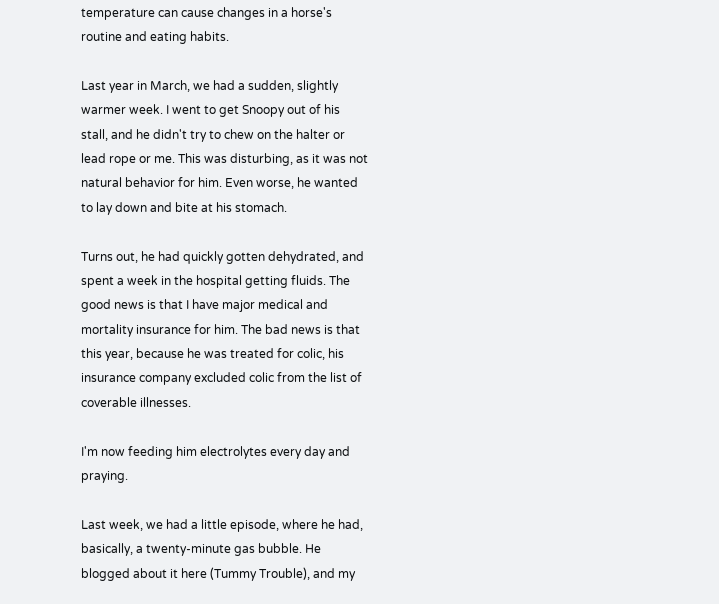temperature can cause changes in a horse's routine and eating habits.

Last year in March, we had a sudden, slightly warmer week. I went to get Snoopy out of his stall, and he didn't try to chew on the halter or lead rope or me. This was disturbing, as it was not natural behavior for him. Even worse, he wanted to lay down and bite at his stomach.

Turns out, he had quickly gotten dehydrated, and spent a week in the hospital getting fluids. The good news is that I have major medical and mortality insurance for him. The bad news is that this year, because he was treated for colic, his insurance company excluded colic from the list of coverable illnesses.

I'm now feeding him electrolytes every day and praying.

Last week, we had a little episode, where he had, basically, a twenty-minute gas bubble. He blogged about it here (Tummy Trouble), and my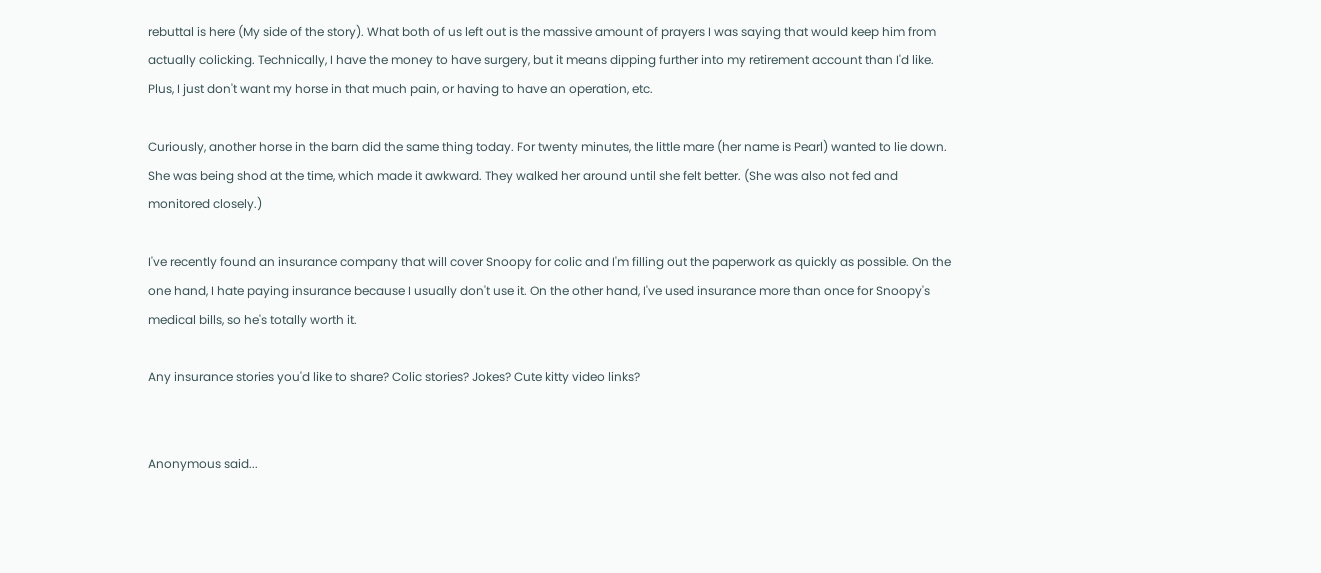rebuttal is here (My side of the story). What both of us left out is the massive amount of prayers I was saying that would keep him from actually colicking. Technically, I have the money to have surgery, but it means dipping further into my retirement account than I'd like. Plus, I just don't want my horse in that much pain, or having to have an operation, etc.

Curiously, another horse in the barn did the same thing today. For twenty minutes, the little mare (her name is Pearl) wanted to lie down. She was being shod at the time, which made it awkward. They walked her around until she felt better. (She was also not fed and monitored closely.)

I've recently found an insurance company that will cover Snoopy for colic and I'm filling out the paperwork as quickly as possible. On the one hand, I hate paying insurance because I usually don't use it. On the other hand, I've used insurance more than once for Snoopy's medical bills, so he's totally worth it.

Any insurance stories you'd like to share? Colic stories? Jokes? Cute kitty video links?


Anonymous said...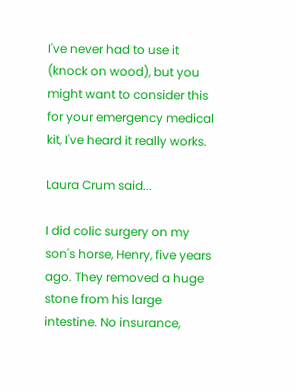I've never had to use it (knock on wood), but you might want to consider this for your emergency medical kit, I've heard it really works.

Laura Crum said...

I did colic surgery on my son's horse, Henry, five years ago. They removed a huge stone from his large intestine. No insurance,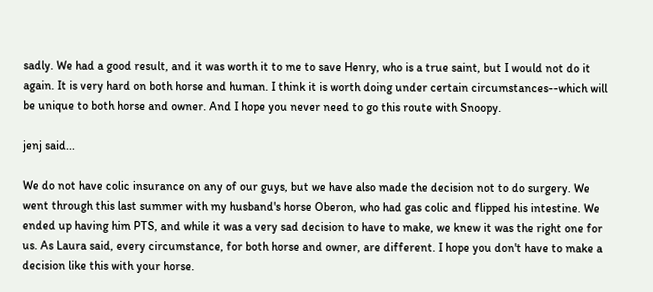sadly. We had a good result, and it was worth it to me to save Henry, who is a true saint, but I would not do it again. It is very hard on both horse and human. I think it is worth doing under certain circumstances--which will be unique to both horse and owner. And I hope you never need to go this route with Snoopy.

jenj said...

We do not have colic insurance on any of our guys, but we have also made the decision not to do surgery. We went through this last summer with my husband's horse Oberon, who had gas colic and flipped his intestine. We ended up having him PTS, and while it was a very sad decision to have to make, we knew it was the right one for us. As Laura said, every circumstance, for both horse and owner, are different. I hope you don't have to make a decision like this with your horse.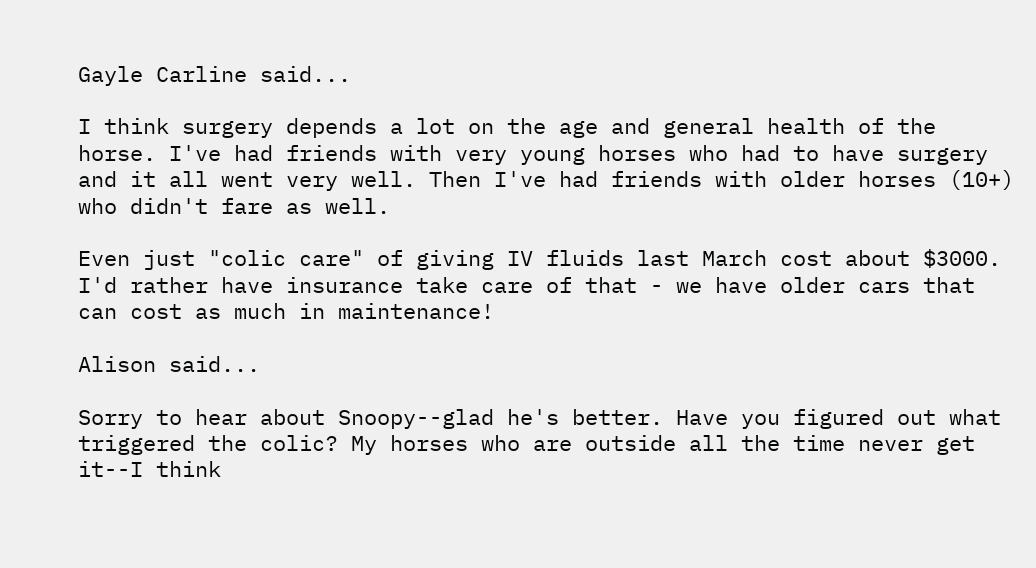Gayle Carline said...

I think surgery depends a lot on the age and general health of the horse. I've had friends with very young horses who had to have surgery and it all went very well. Then I've had friends with older horses (10+) who didn't fare as well.

Even just "colic care" of giving IV fluids last March cost about $3000. I'd rather have insurance take care of that - we have older cars that can cost as much in maintenance!

Alison said...

Sorry to hear about Snoopy--glad he's better. Have you figured out what triggered the colic? My horses who are outside all the time never get it--I think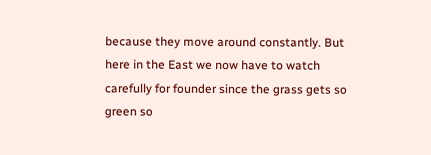because they move around constantly. But here in the East we now have to watch carefully for founder since the grass gets so green so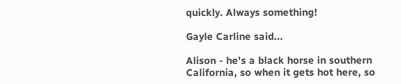quickly. Always something!

Gayle Carline said...

Alison - he's a black horse in southern California, so when it gets hot here, so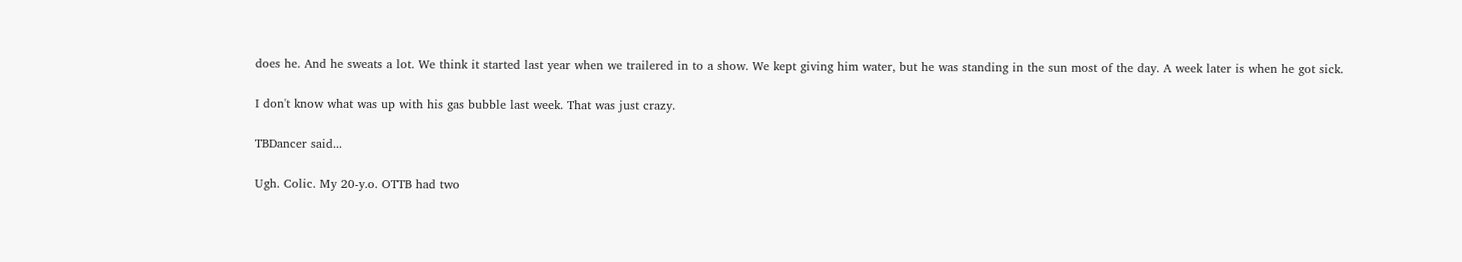does he. And he sweats a lot. We think it started last year when we trailered in to a show. We kept giving him water, but he was standing in the sun most of the day. A week later is when he got sick.

I don't know what was up with his gas bubble last week. That was just crazy.

TBDancer said...

Ugh. Colic. My 20-y.o. OTTB had two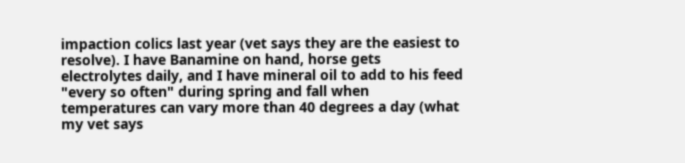impaction colics last year (vet says they are the easiest to resolve). I have Banamine on hand, horse gets electrolytes daily, and I have mineral oil to add to his feed "every so often" during spring and fall when temperatures can vary more than 40 degrees a day (what my vet says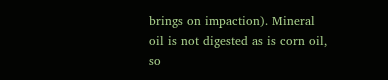brings on impaction). Mineral oil is not digested as is corn oil, so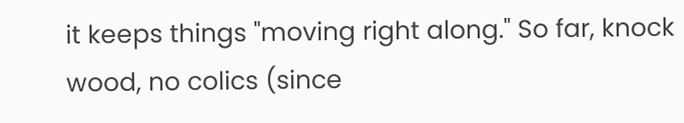it keeps things "moving right along." So far, knock wood, no colics (since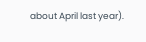about April last year).